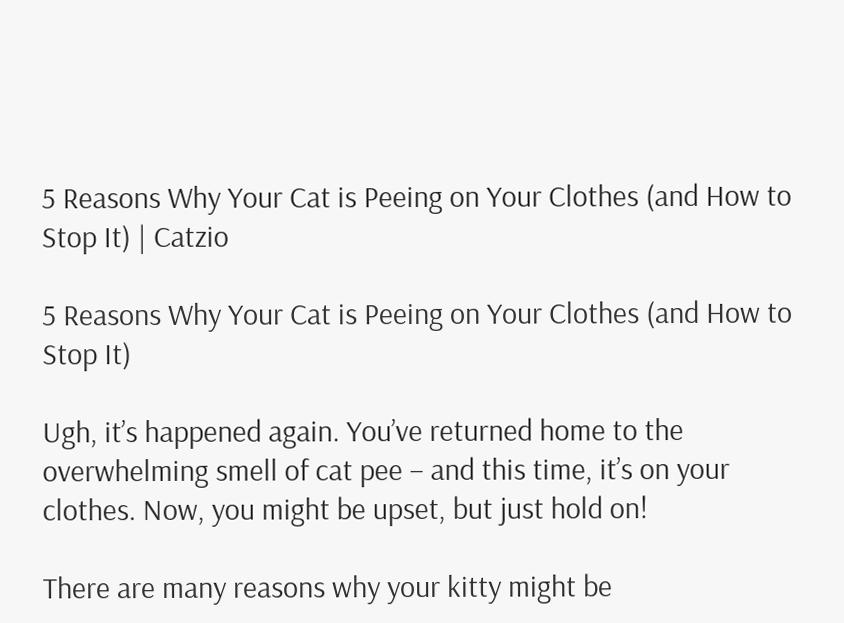5 Reasons Why Your Cat is Peeing on Your Clothes (and How to Stop It) | Catzio

5 Reasons Why Your Cat is Peeing on Your Clothes (and How to Stop It)

Ugh, it’s happened again. You’ve returned home to the overwhelming smell of cat pee – and this time, it’s on your clothes. Now, you might be upset, but just hold on!

There are many reasons why your kitty might be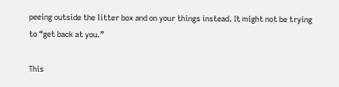peeing outside the litter box and on your things instead. It might not be trying to “get back at you.”

This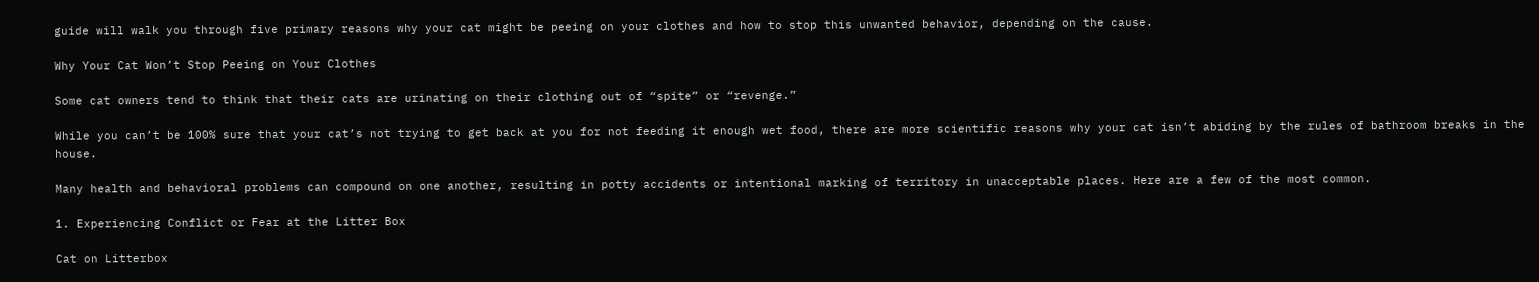guide will walk you through five primary reasons why your cat might be peeing on your clothes and how to stop this unwanted behavior, depending on the cause.

Why Your Cat Won’t Stop Peeing on Your Clothes

Some cat owners tend to think that their cats are urinating on their clothing out of “spite” or “revenge.”

While you can’t be 100% sure that your cat’s not trying to get back at you for not feeding it enough wet food, there are more scientific reasons why your cat isn’t abiding by the rules of bathroom breaks in the house.

Many health and behavioral problems can compound on one another, resulting in potty accidents or intentional marking of territory in unacceptable places. Here are a few of the most common.

1. Experiencing Conflict or Fear at the Litter Box

Cat on Litterbox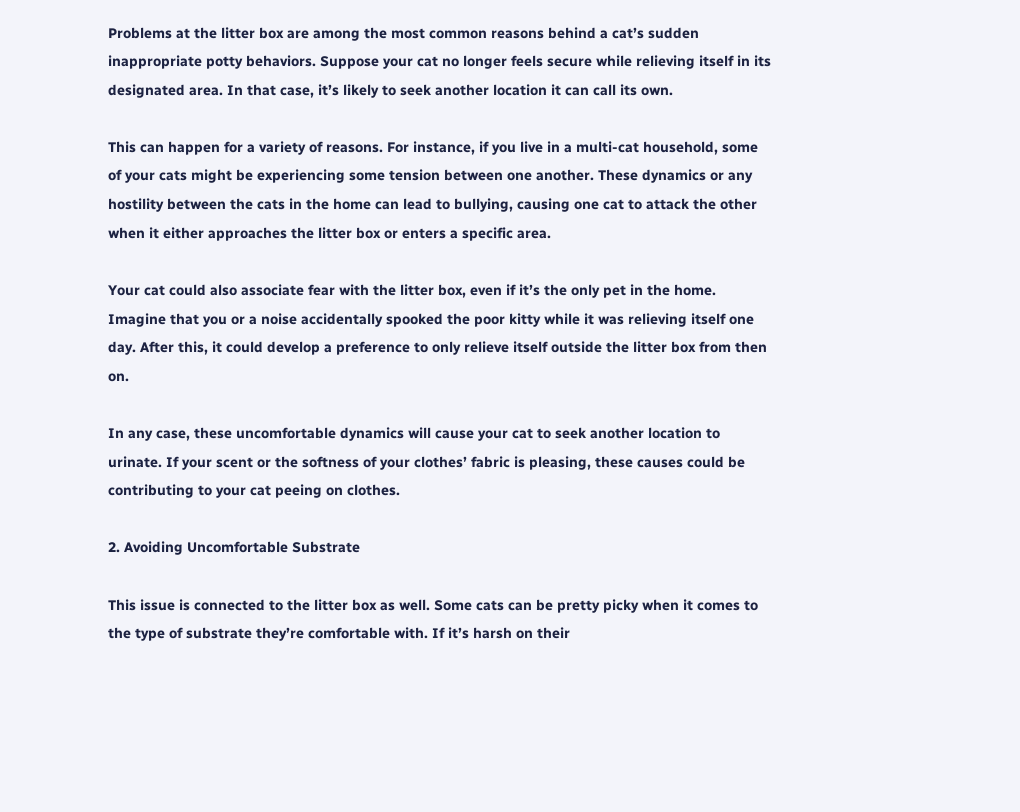Problems at the litter box are among the most common reasons behind a cat’s sudden inappropriate potty behaviors. Suppose your cat no longer feels secure while relieving itself in its designated area. In that case, it’s likely to seek another location it can call its own.

This can happen for a variety of reasons. For instance, if you live in a multi-cat household, some of your cats might be experiencing some tension between one another. These dynamics or any hostility between the cats in the home can lead to bullying, causing one cat to attack the other when it either approaches the litter box or enters a specific area.

Your cat could also associate fear with the litter box, even if it’s the only pet in the home. Imagine that you or a noise accidentally spooked the poor kitty while it was relieving itself one day. After this, it could develop a preference to only relieve itself outside the litter box from then on.

In any case, these uncomfortable dynamics will cause your cat to seek another location to urinate. If your scent or the softness of your clothes’ fabric is pleasing, these causes could be contributing to your cat peeing on clothes.

2. Avoiding Uncomfortable Substrate

This issue is connected to the litter box as well. Some cats can be pretty picky when it comes to the type of substrate they’re comfortable with. If it’s harsh on their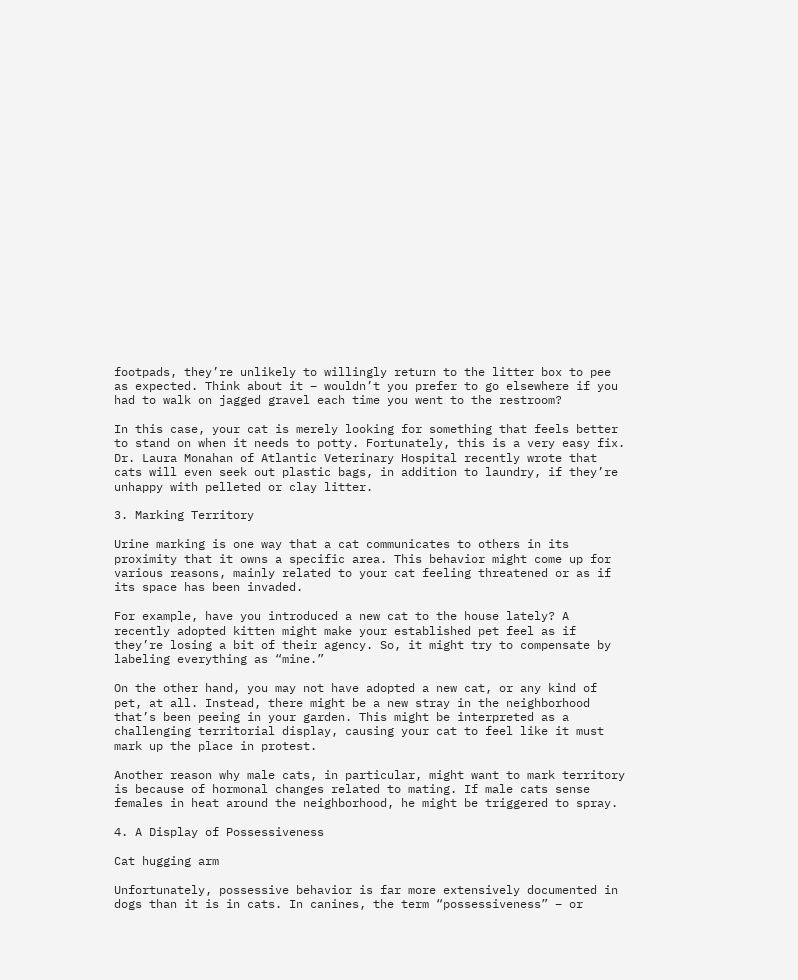footpads, they’re unlikely to willingly return to the litter box to pee as expected. Think about it – wouldn’t you prefer to go elsewhere if you had to walk on jagged gravel each time you went to the restroom?

In this case, your cat is merely looking for something that feels better to stand on when it needs to potty. Fortunately, this is a very easy fix. Dr. Laura Monahan of Atlantic Veterinary Hospital recently wrote that cats will even seek out plastic bags, in addition to laundry, if they’re unhappy with pelleted or clay litter.

3. Marking Territory

Urine marking is one way that a cat communicates to others in its proximity that it owns a specific area. This behavior might come up for various reasons, mainly related to your cat feeling threatened or as if its space has been invaded.

For example, have you introduced a new cat to the house lately? A recently adopted kitten might make your established pet feel as if they’re losing a bit of their agency. So, it might try to compensate by labeling everything as “mine.”

On the other hand, you may not have adopted a new cat, or any kind of pet, at all. Instead, there might be a new stray in the neighborhood that’s been peeing in your garden. This might be interpreted as a challenging territorial display, causing your cat to feel like it must mark up the place in protest.

Another reason why male cats, in particular, might want to mark territory is because of hormonal changes related to mating. If male cats sense females in heat around the neighborhood, he might be triggered to spray.

4. A Display of Possessiveness

Cat hugging arm

Unfortunately, possessive behavior is far more extensively documented in dogs than it is in cats. In canines, the term “possessiveness” – or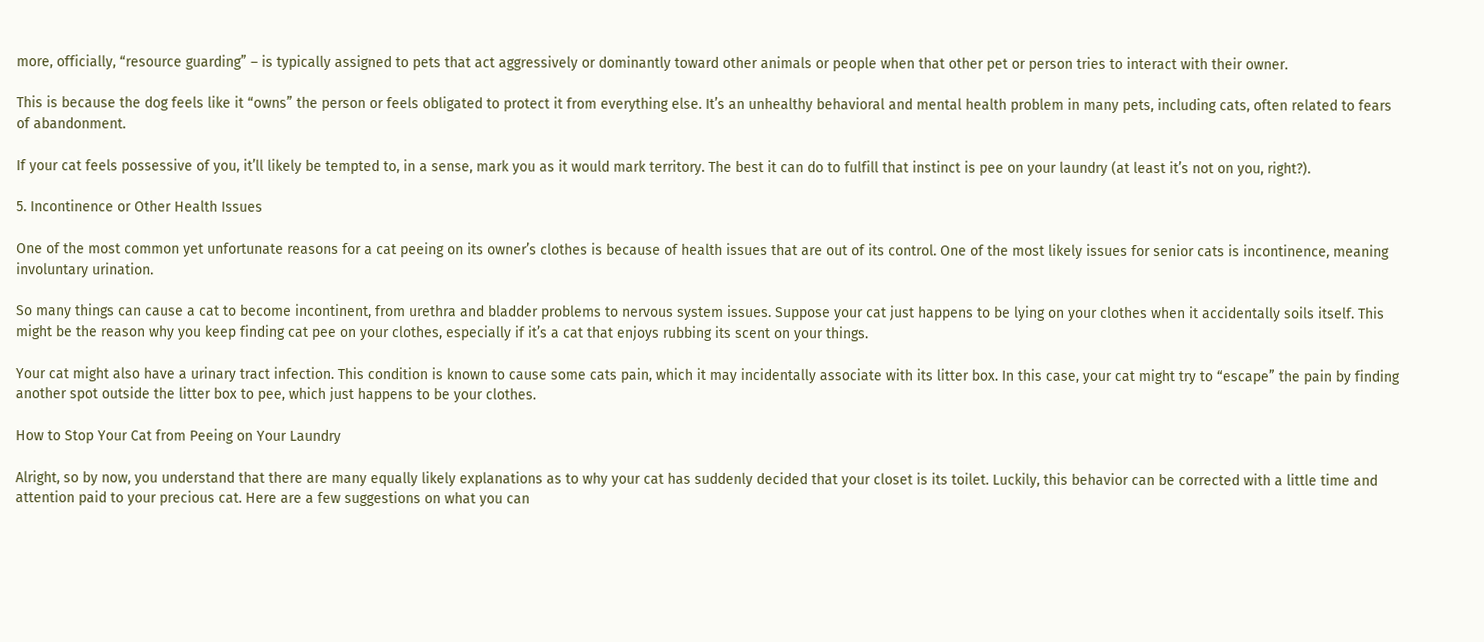more, officially, “resource guarding” – is typically assigned to pets that act aggressively or dominantly toward other animals or people when that other pet or person tries to interact with their owner.

This is because the dog feels like it “owns” the person or feels obligated to protect it from everything else. It’s an unhealthy behavioral and mental health problem in many pets, including cats, often related to fears of abandonment.

If your cat feels possessive of you, it’ll likely be tempted to, in a sense, mark you as it would mark territory. The best it can do to fulfill that instinct is pee on your laundry (at least it’s not on you, right?).

5. Incontinence or Other Health Issues

One of the most common yet unfortunate reasons for a cat peeing on its owner’s clothes is because of health issues that are out of its control. One of the most likely issues for senior cats is incontinence, meaning involuntary urination.

So many things can cause a cat to become incontinent, from urethra and bladder problems to nervous system issues. Suppose your cat just happens to be lying on your clothes when it accidentally soils itself. This might be the reason why you keep finding cat pee on your clothes, especially if it’s a cat that enjoys rubbing its scent on your things.

Your cat might also have a urinary tract infection. This condition is known to cause some cats pain, which it may incidentally associate with its litter box. In this case, your cat might try to “escape” the pain by finding another spot outside the litter box to pee, which just happens to be your clothes.

How to Stop Your Cat from Peeing on Your Laundry

Alright, so by now, you understand that there are many equally likely explanations as to why your cat has suddenly decided that your closet is its toilet. Luckily, this behavior can be corrected with a little time and attention paid to your precious cat. Here are a few suggestions on what you can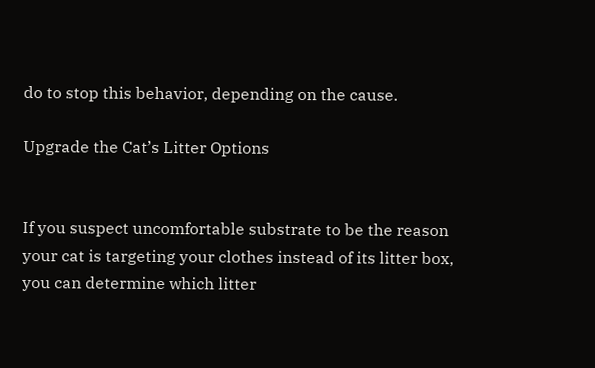do to stop this behavior, depending on the cause.

Upgrade the Cat’s Litter Options


If you suspect uncomfortable substrate to be the reason your cat is targeting your clothes instead of its litter box, you can determine which litter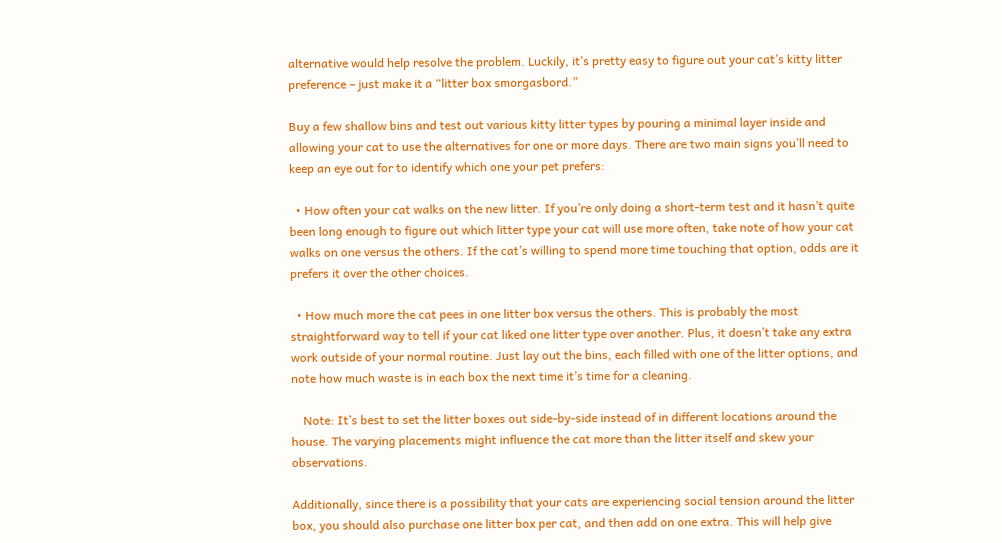alternative would help resolve the problem. Luckily, it’s pretty easy to figure out your cat’s kitty litter preference – just make it a “litter box smorgasbord.”

Buy a few shallow bins and test out various kitty litter types by pouring a minimal layer inside and allowing your cat to use the alternatives for one or more days. There are two main signs you’ll need to keep an eye out for to identify which one your pet prefers:

  • How often your cat walks on the new litter. If you’re only doing a short-term test and it hasn’t quite been long enough to figure out which litter type your cat will use more often, take note of how your cat walks on one versus the others. If the cat’s willing to spend more time touching that option, odds are it prefers it over the other choices.

  • How much more the cat pees in one litter box versus the others. This is probably the most straightforward way to tell if your cat liked one litter type over another. Plus, it doesn’t take any extra work outside of your normal routine. Just lay out the bins, each filled with one of the litter options, and note how much waste is in each box the next time it’s time for a cleaning.

    Note: It’s best to set the litter boxes out side-by-side instead of in different locations around the house. The varying placements might influence the cat more than the litter itself and skew your observations.

Additionally, since there is a possibility that your cats are experiencing social tension around the litter box, you should also purchase one litter box per cat, and then add on one extra. This will help give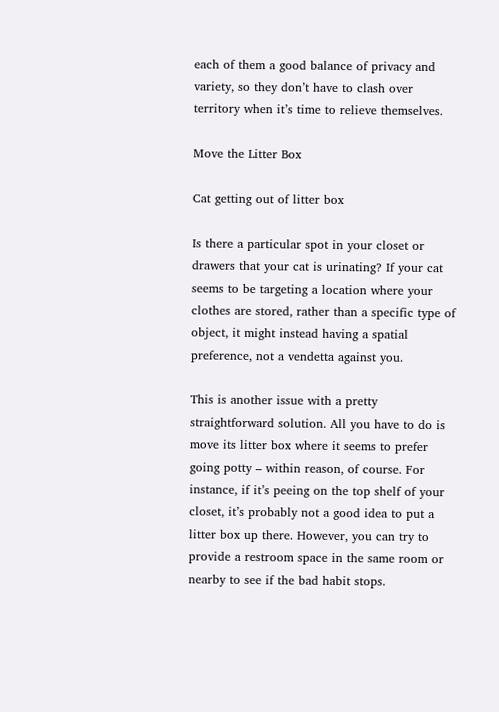each of them a good balance of privacy and variety, so they don’t have to clash over territory when it’s time to relieve themselves.

Move the Litter Box

Cat getting out of litter box

Is there a particular spot in your closet or drawers that your cat is urinating? If your cat seems to be targeting a location where your clothes are stored, rather than a specific type of object, it might instead having a spatial preference, not a vendetta against you.

This is another issue with a pretty straightforward solution. All you have to do is move its litter box where it seems to prefer going potty – within reason, of course. For instance, if it’s peeing on the top shelf of your closet, it’s probably not a good idea to put a litter box up there. However, you can try to provide a restroom space in the same room or nearby to see if the bad habit stops.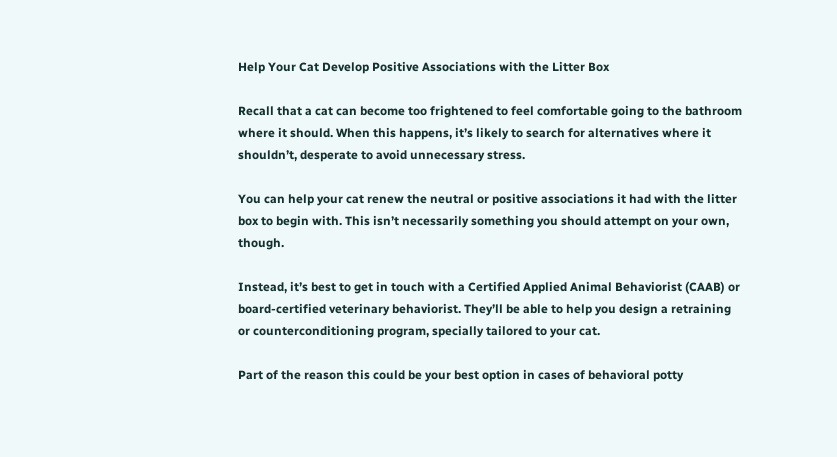Help Your Cat Develop Positive Associations with the Litter Box

Recall that a cat can become too frightened to feel comfortable going to the bathroom where it should. When this happens, it’s likely to search for alternatives where it shouldn’t, desperate to avoid unnecessary stress.

You can help your cat renew the neutral or positive associations it had with the litter box to begin with. This isn’t necessarily something you should attempt on your own, though.

Instead, it’s best to get in touch with a Certified Applied Animal Behaviorist (CAAB) or board-certified veterinary behaviorist. They’ll be able to help you design a retraining or counterconditioning program, specially tailored to your cat.

Part of the reason this could be your best option in cases of behavioral potty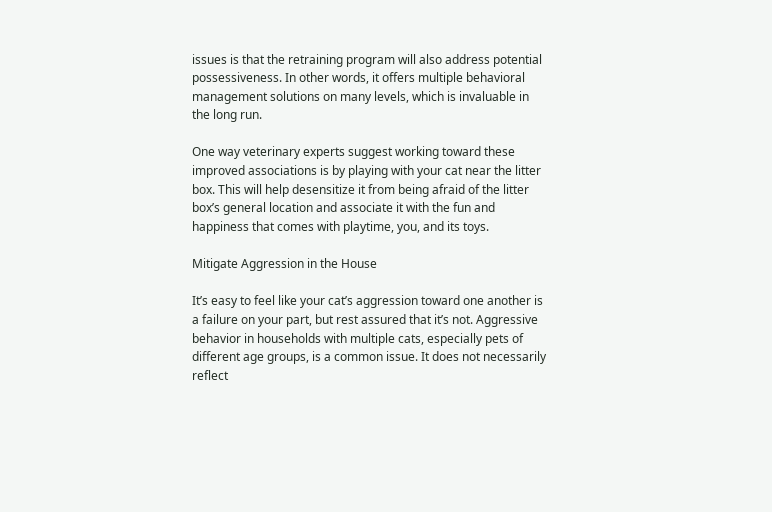issues is that the retraining program will also address potential possessiveness. In other words, it offers multiple behavioral management solutions on many levels, which is invaluable in the long run.

One way veterinary experts suggest working toward these improved associations is by playing with your cat near the litter box. This will help desensitize it from being afraid of the litter box’s general location and associate it with the fun and happiness that comes with playtime, you, and its toys.

Mitigate Aggression in the House

It’s easy to feel like your cat’s aggression toward one another is a failure on your part, but rest assured that it’s not. Aggressive behavior in households with multiple cats, especially pets of different age groups, is a common issue. It does not necessarily reflect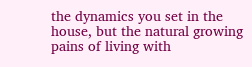the dynamics you set in the house, but the natural growing pains of living with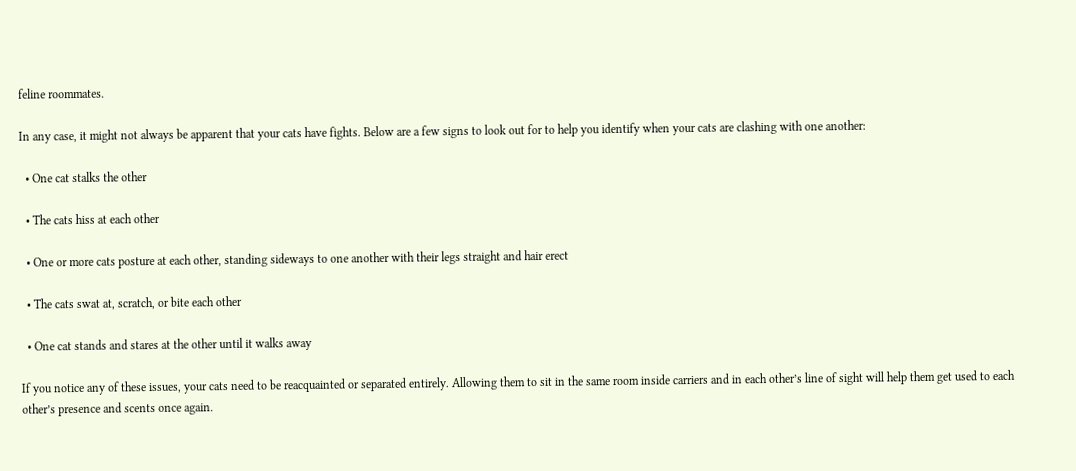feline roommates.

In any case, it might not always be apparent that your cats have fights. Below are a few signs to look out for to help you identify when your cats are clashing with one another:

  • One cat stalks the other

  • The cats hiss at each other

  • One or more cats posture at each other, standing sideways to one another with their legs straight and hair erect

  • The cats swat at, scratch, or bite each other

  • One cat stands and stares at the other until it walks away

If you notice any of these issues, your cats need to be reacquainted or separated entirely. Allowing them to sit in the same room inside carriers and in each other’s line of sight will help them get used to each other’s presence and scents once again.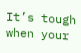It’s tough when your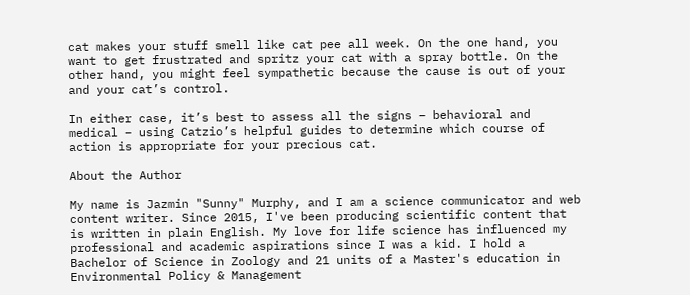cat makes your stuff smell like cat pee all week. On the one hand, you want to get frustrated and spritz your cat with a spray bottle. On the other hand, you might feel sympathetic because the cause is out of your and your cat’s control.

In either case, it’s best to assess all the signs – behavioral and medical – using Catzio’s helpful guides to determine which course of action is appropriate for your precious cat.

About the Author

My name is Jazmin "Sunny" Murphy, and I am a science communicator and web content writer. Since 2015, I've been producing scientific content that is written in plain English. My love for life science has influenced my professional and academic aspirations since I was a kid. I hold a Bachelor of Science in Zoology and 21 units of a Master's education in Environmental Policy & Management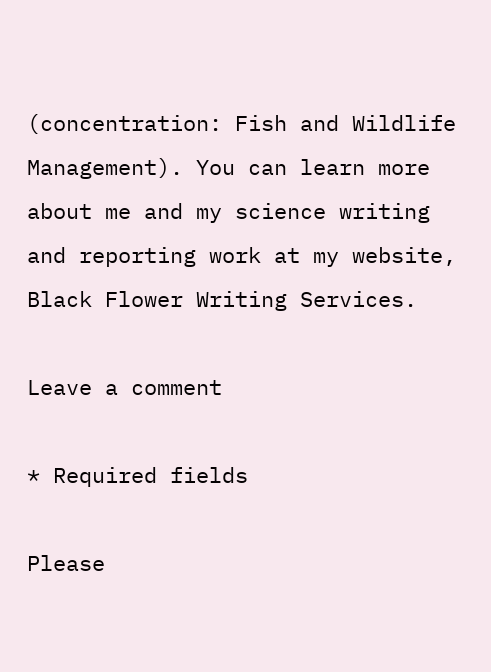(concentration: Fish and Wildlife Management). You can learn more about me and my science writing and reporting work at my website, Black Flower Writing Services.

Leave a comment

* Required fields

Please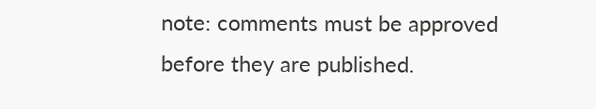note: comments must be approved before they are published.